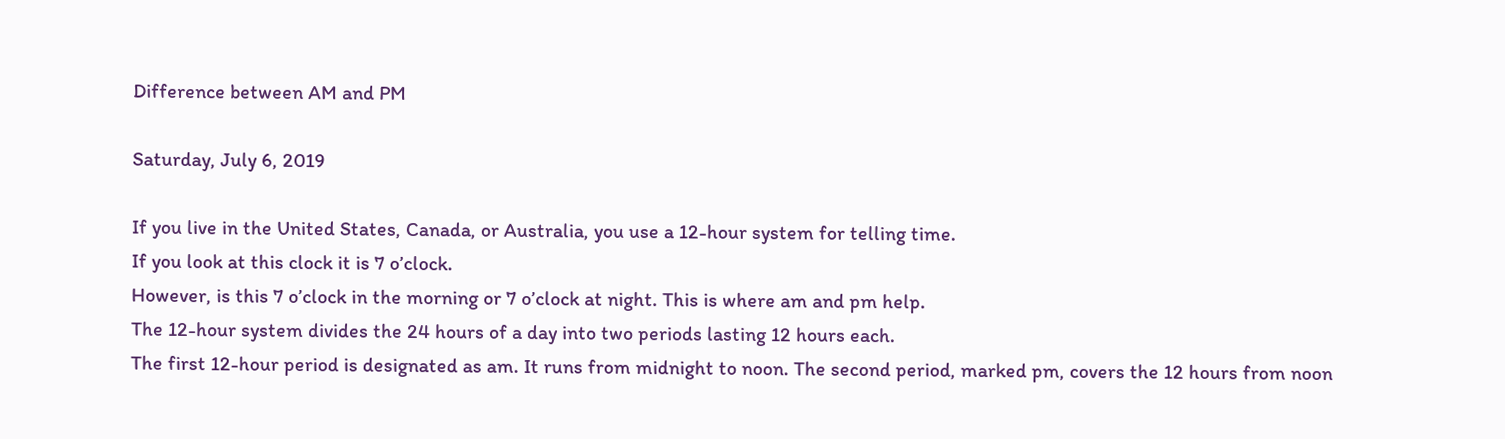Difference between AM and PM

Saturday, July 6, 2019

If you live in the United States, Canada, or Australia, you use a 12-hour system for telling time.
If you look at this clock it is 7 o’clock.
However, is this 7 o’clock in the morning or 7 o’clock at night. This is where am and pm help.
The 12-hour system divides the 24 hours of a day into two periods lasting 12 hours each.
The first 12-hour period is designated as am. It runs from midnight to noon. The second period, marked pm, covers the 12 hours from noon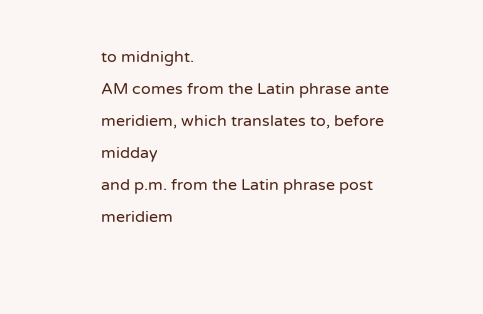to midnight.
AM comes from the Latin phrase ante meridiem, which translates to, before midday
and p.m. from the Latin phrase post meridiem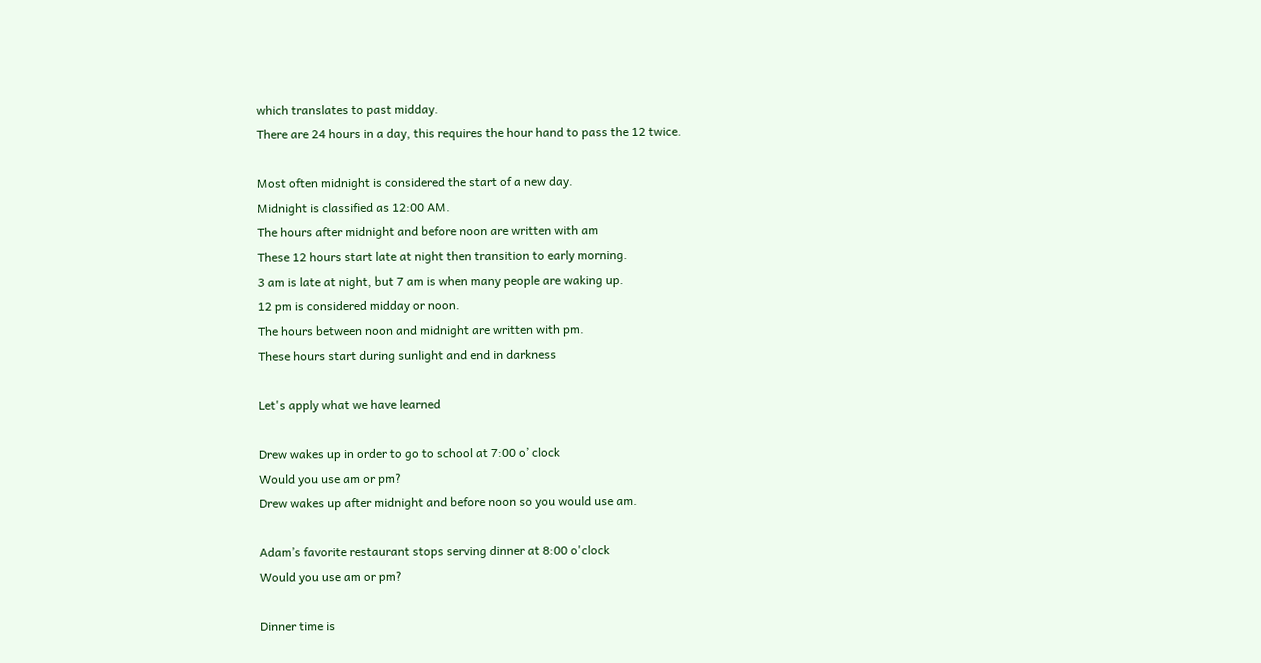which translates to past midday.
There are 24 hours in a day, this requires the hour hand to pass the 12 twice.

Most often midnight is considered the start of a new day.
Midnight is classified as 12:00 AM.
The hours after midnight and before noon are written with am
These 12 hours start late at night then transition to early morning.
3 am is late at night, but 7 am is when many people are waking up.
12 pm is considered midday or noon.
The hours between noon and midnight are written with pm.
These hours start during sunlight and end in darkness

Let's apply what we have learned

Drew wakes up in order to go to school at 7:00 o’ clock
Would you use am or pm?
Drew wakes up after midnight and before noon so you would use am.

Adam’s favorite restaurant stops serving dinner at 8:00 o'clock
Would you use am or pm?

Dinner time is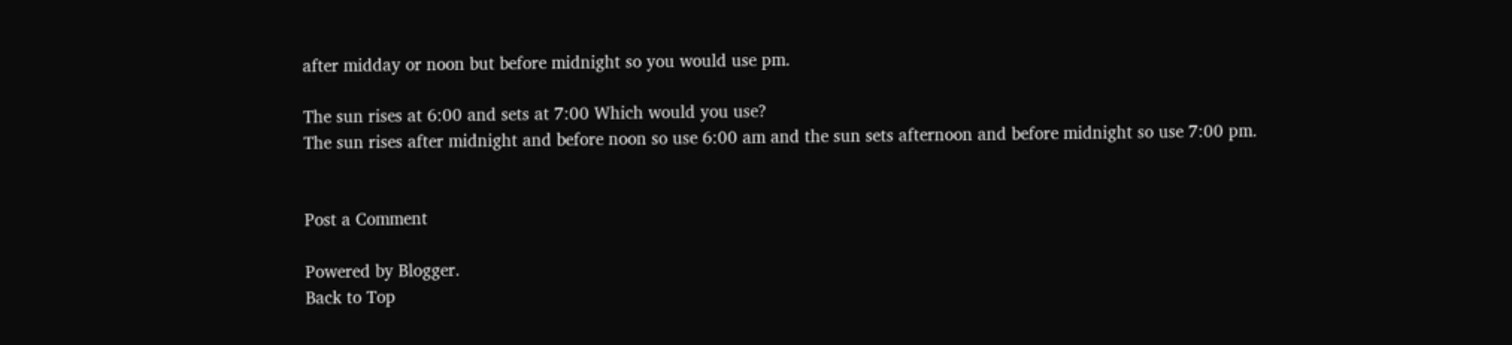after midday or noon but before midnight so you would use pm.

The sun rises at 6:00 and sets at 7:00 Which would you use?
The sun rises after midnight and before noon so use 6:00 am and the sun sets afternoon and before midnight so use 7:00 pm.


Post a Comment

Powered by Blogger.
Back to Top